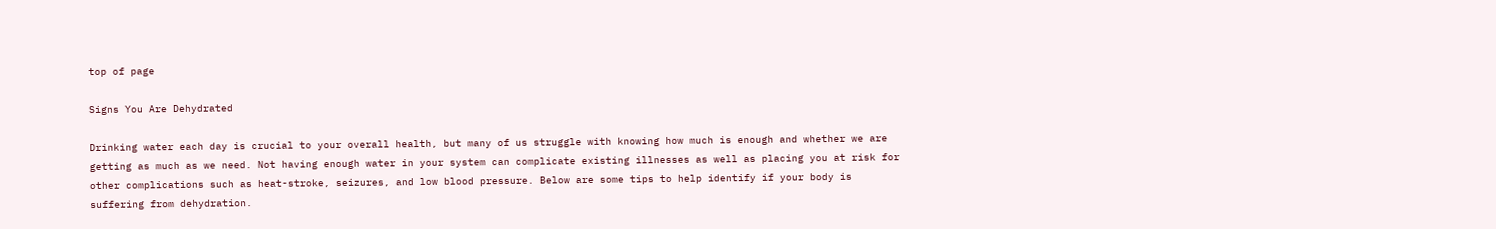top of page

Signs You Are Dehydrated

Drinking water each day is crucial to your overall health, but many of us struggle with knowing how much is enough and whether we are getting as much as we need. Not having enough water in your system can complicate existing illnesses as well as placing you at risk for other complications such as heat-stroke, seizures, and low blood pressure. Below are some tips to help identify if your body is suffering from dehydration.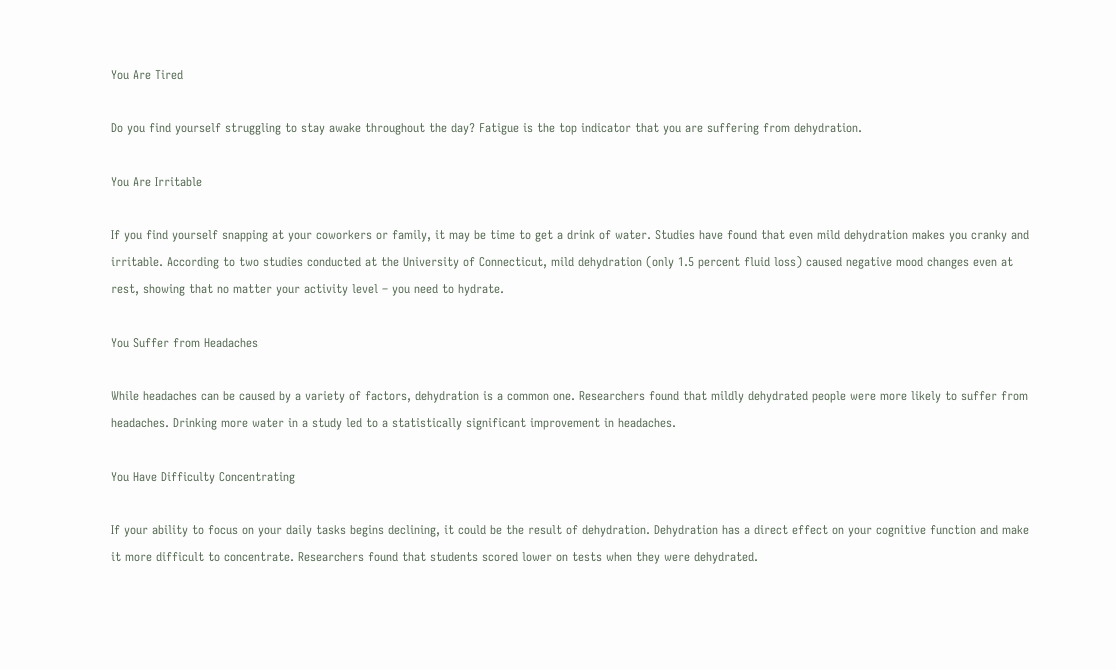You Are Tired

Do you find yourself struggling to stay awake throughout the day? Fatigue is the top indicator that you are suffering from dehydration.

You Are Irritable

If you find yourself snapping at your coworkers or family, it may be time to get a drink of water. Studies have found that even mild dehydration makes you cranky and irritable. According to two studies conducted at the University of Connecticut, mild dehydration (only 1.5 percent fluid loss) caused negative mood changes even at rest, showing that no matter your activity level – you need to hydrate.

You Suffer from Headaches

While headaches can be caused by a variety of factors, dehydration is a common one. Researchers found that mildly dehydrated people were more likely to suffer from headaches. Drinking more water in a study led to a statistically significant improvement in headaches.

You Have Difficulty Concentrating

If your ability to focus on your daily tasks begins declining, it could be the result of dehydration. Dehydration has a direct effect on your cognitive function and make it more difficult to concentrate. Researchers found that students scored lower on tests when they were dehydrated.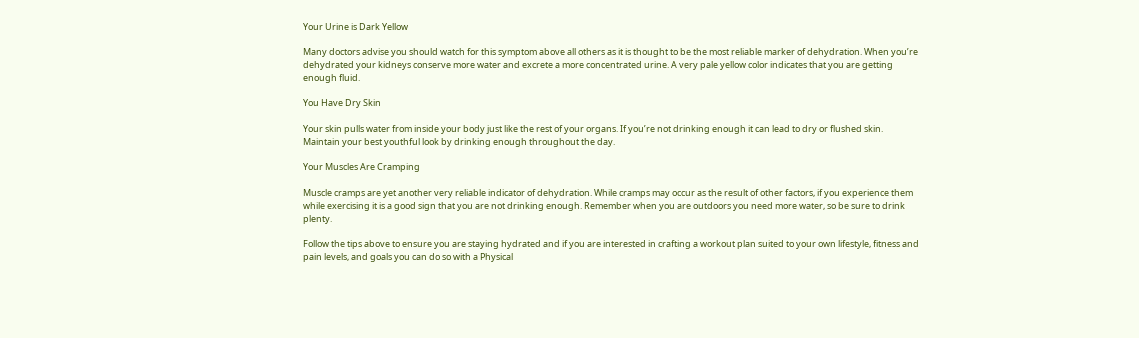Your Urine is Dark Yellow

Many doctors advise you should watch for this symptom above all others as it is thought to be the most reliable marker of dehydration. When you’re dehydrated your kidneys conserve more water and excrete a more concentrated urine. A very pale yellow color indicates that you are getting enough fluid.

You Have Dry Skin

Your skin pulls water from inside your body just like the rest of your organs. If you’re not drinking enough it can lead to dry or flushed skin. Maintain your best youthful look by drinking enough throughout the day.

Your Muscles Are Cramping

Muscle cramps are yet another very reliable indicator of dehydration. While cramps may occur as the result of other factors, if you experience them while exercising it is a good sign that you are not drinking enough. Remember when you are outdoors you need more water, so be sure to drink plenty.

Follow the tips above to ensure you are staying hydrated and if you are interested in crafting a workout plan suited to your own lifestyle, fitness and pain levels, and goals you can do so with a Physical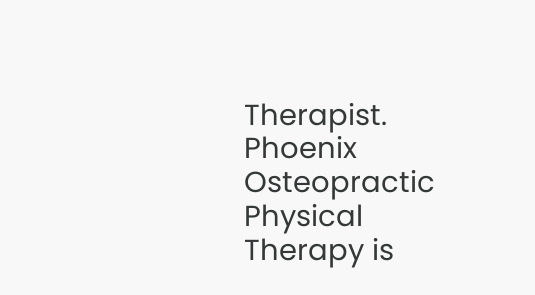Therapist. Phoenix Osteopractic Physical Therapy is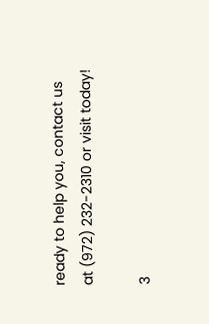ready to help you, contact us at (972) 232-2310 or visit today!

3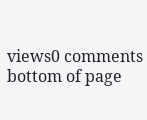views0 comments
bottom of page